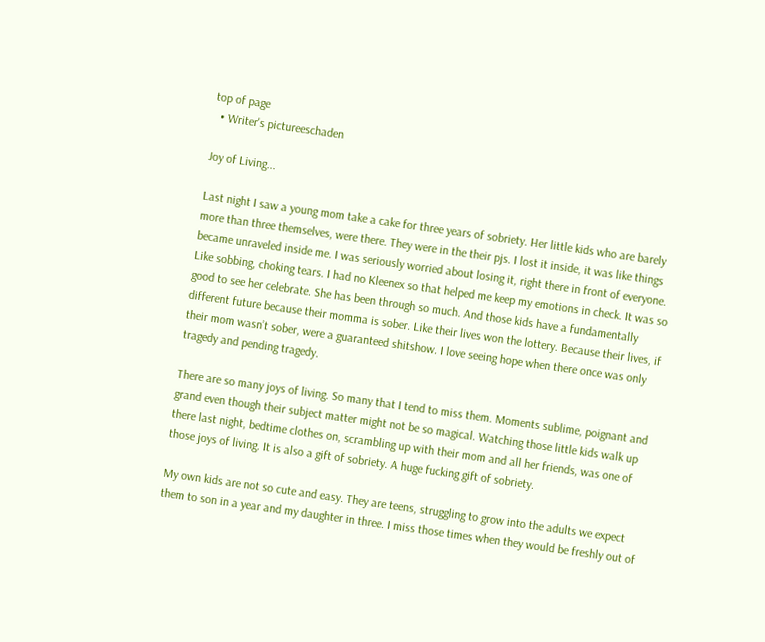top of page
  • Writer's pictureeschaden

Joy of Living...

Last night I saw a young mom take a cake for three years of sobriety. Her little kids who are barely more than three themselves, were there. They were in the their pjs. I lost it inside, it was like things became unraveled inside me. I was seriously worried about losing it, right there in front of everyone. Like sobbing, choking tears. I had no Kleenex so that helped me keep my emotions in check. It was so good to see her celebrate. She has been through so much. And those kids have a fundamentally different future because their momma is sober. Like their lives won the lottery. Because their lives, if their mom wasn’t sober, were a guaranteed shitshow. I love seeing hope when there once was only tragedy and pending tragedy.

There are so many joys of living. So many that I tend to miss them. Moments sublime, poignant and grand even though their subject matter might not be so magical. Watching those little kids walk up there last night, bedtime clothes on, scrambling up with their mom and all her friends, was one of those joys of living. It is also a gift of sobriety. A huge fucking gift of sobriety.

My own kids are not so cute and easy. They are teens, struggling to grow into the adults we expect them to son in a year and my daughter in three. I miss those times when they would be freshly out of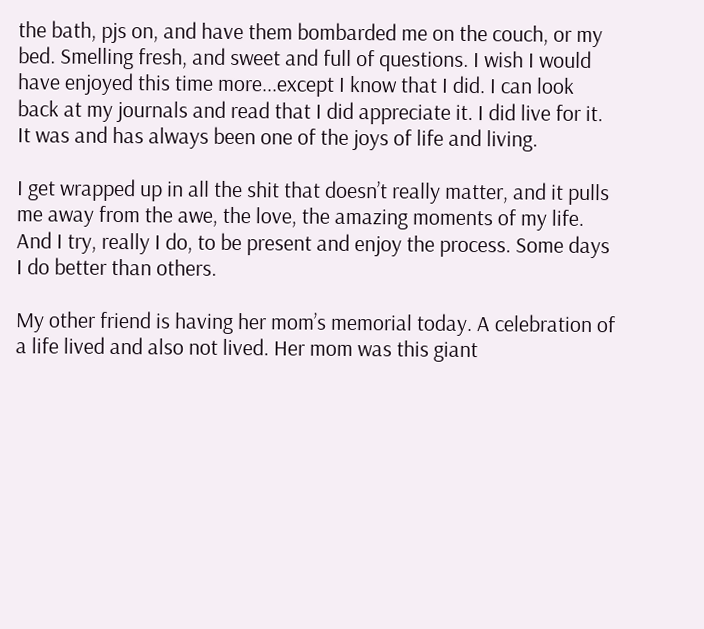the bath, pjs on, and have them bombarded me on the couch, or my bed. Smelling fresh, and sweet and full of questions. I wish I would have enjoyed this time more...except I know that I did. I can look back at my journals and read that I did appreciate it. I did live for it. It was and has always been one of the joys of life and living.

I get wrapped up in all the shit that doesn’t really matter, and it pulls me away from the awe, the love, the amazing moments of my life. And I try, really I do, to be present and enjoy the process. Some days I do better than others.

My other friend is having her mom’s memorial today. A celebration of a life lived and also not lived. Her mom was this giant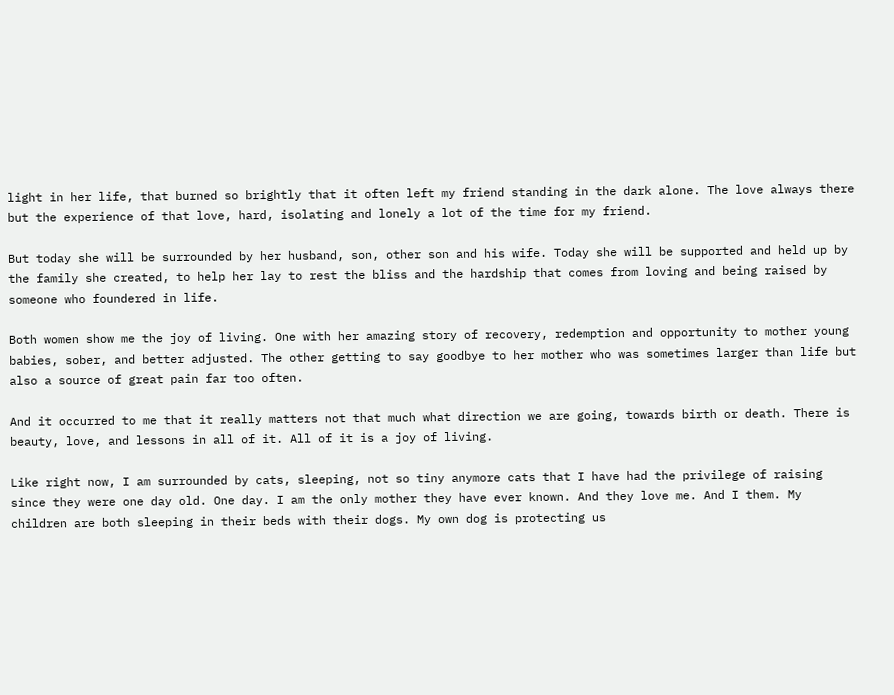light in her life, that burned so brightly that it often left my friend standing in the dark alone. The love always there but the experience of that love, hard, isolating and lonely a lot of the time for my friend.

But today she will be surrounded by her husband, son, other son and his wife. Today she will be supported and held up by the family she created, to help her lay to rest the bliss and the hardship that comes from loving and being raised by someone who foundered in life.

Both women show me the joy of living. One with her amazing story of recovery, redemption and opportunity to mother young babies, sober, and better adjusted. The other getting to say goodbye to her mother who was sometimes larger than life but also a source of great pain far too often.

And it occurred to me that it really matters not that much what direction we are going, towards birth or death. There is beauty, love, and lessons in all of it. All of it is a joy of living.

Like right now, I am surrounded by cats, sleeping, not so tiny anymore cats that I have had the privilege of raising since they were one day old. One day. I am the only mother they have ever known. And they love me. And I them. My children are both sleeping in their beds with their dogs. My own dog is protecting us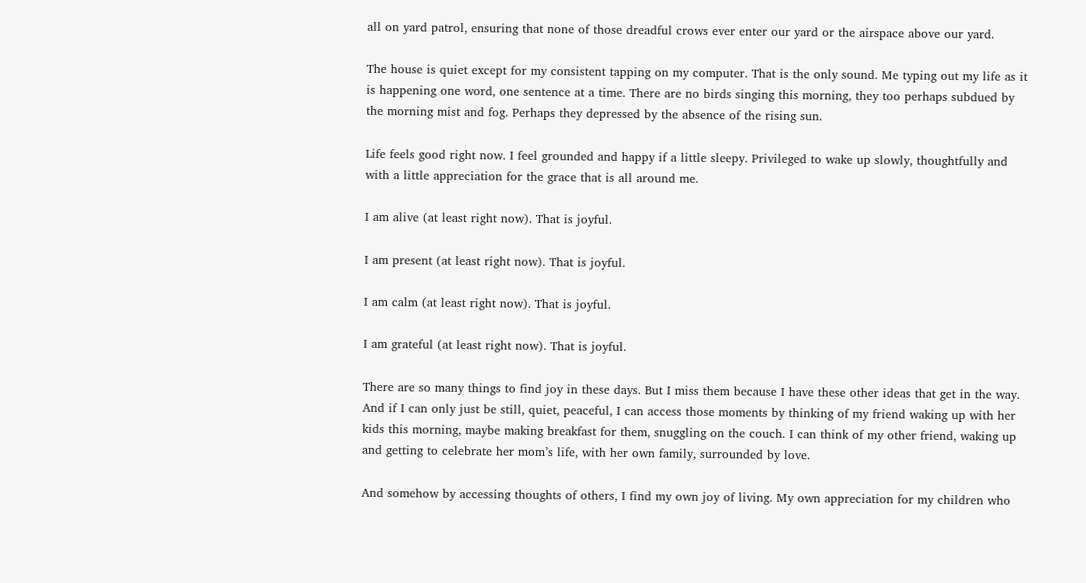all on yard patrol, ensuring that none of those dreadful crows ever enter our yard or the airspace above our yard.

The house is quiet except for my consistent tapping on my computer. That is the only sound. Me typing out my life as it is happening one word, one sentence at a time. There are no birds singing this morning, they too perhaps subdued by the morning mist and fog. Perhaps they depressed by the absence of the rising sun.

Life feels good right now. I feel grounded and happy if a little sleepy. Privileged to wake up slowly, thoughtfully and with a little appreciation for the grace that is all around me.

I am alive (at least right now). That is joyful.

I am present (at least right now). That is joyful.

I am calm (at least right now). That is joyful.

I am grateful (at least right now). That is joyful.

There are so many things to find joy in these days. But I miss them because I have these other ideas that get in the way. And if I can only just be still, quiet, peaceful, I can access those moments by thinking of my friend waking up with her kids this morning, maybe making breakfast for them, snuggling on the couch. I can think of my other friend, waking up and getting to celebrate her mom’s life, with her own family, surrounded by love.

And somehow by accessing thoughts of others, I find my own joy of living. My own appreciation for my children who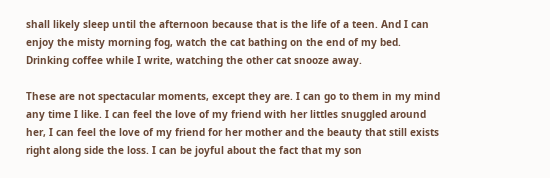shall likely sleep until the afternoon because that is the life of a teen. And I can enjoy the misty morning fog, watch the cat bathing on the end of my bed. Drinking coffee while I write, watching the other cat snooze away.

These are not spectacular moments, except they are. I can go to them in my mind any time I like. I can feel the love of my friend with her littles snuggled around her, I can feel the love of my friend for her mother and the beauty that still exists right along side the loss. I can be joyful about the fact that my son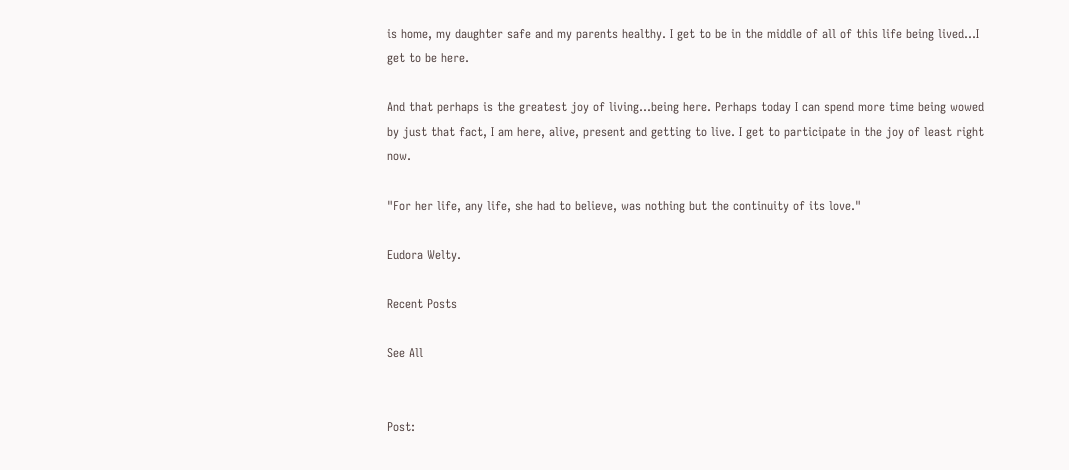is home, my daughter safe and my parents healthy. I get to be in the middle of all of this life being lived...I get to be here.

And that perhaps is the greatest joy of living...being here. Perhaps today I can spend more time being wowed by just that fact, I am here, alive, present and getting to live. I get to participate in the joy of least right now.

"For her life, any life, she had to believe, was nothing but the continuity of its love."

Eudora Welty.

Recent Posts

See All


Post: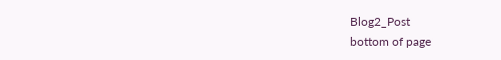Blog2_Post
bottom of page